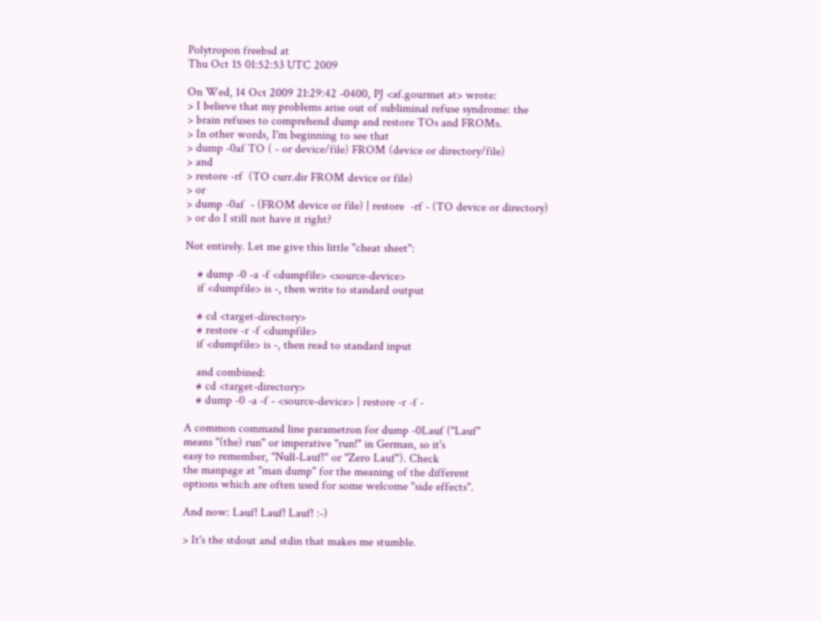Polytropon freebsd at
Thu Oct 15 01:52:53 UTC 2009

On Wed, 14 Oct 2009 21:29:42 -0400, PJ <af.gourmet at> wrote:
> I believe that my problems arise out of subliminal refuse syndrome: the
> brain refuses to comprehend dump and restore TOs and FROMs.
> In other words, I'm beginning to see that
> dump -0af TO ( - or device/file) FROM (device or directory/file)
> and
> restore -rf  (TO curr.dir FROM device or file)
> or
> dump -0af  - (FROM device or file) | restore  -rf - (TO device or directory)
> or do I still not have it right?

Not entirely. Let me give this little "cheat sheet":

    # dump -0 -a -f <dumpfile> <source-device>
    if <dumpfile> is -, then write to standard output

    # cd <target-directory>
    # restore -r -f <dumpfile>
    if <dumpfile> is -, then read to standard input

    and combined:
    # cd <target-directory>
    # dump -0 -a -f - <source-device> | restore -r -f -

A common command line parametron for dump -0Lauf ("Lauf"
means "(the) run" or imperative "run!" in German, so it's
easy to remember, "Null-Lauf!" or "Zero Lauf"). Check
the manpage at "man dump" for the meaning of the different
options which are often used for some welcome "side effects".

And now: Lauf! Lauf! Lauf! :-)

> It's the stdout and stdin that makes me stumble.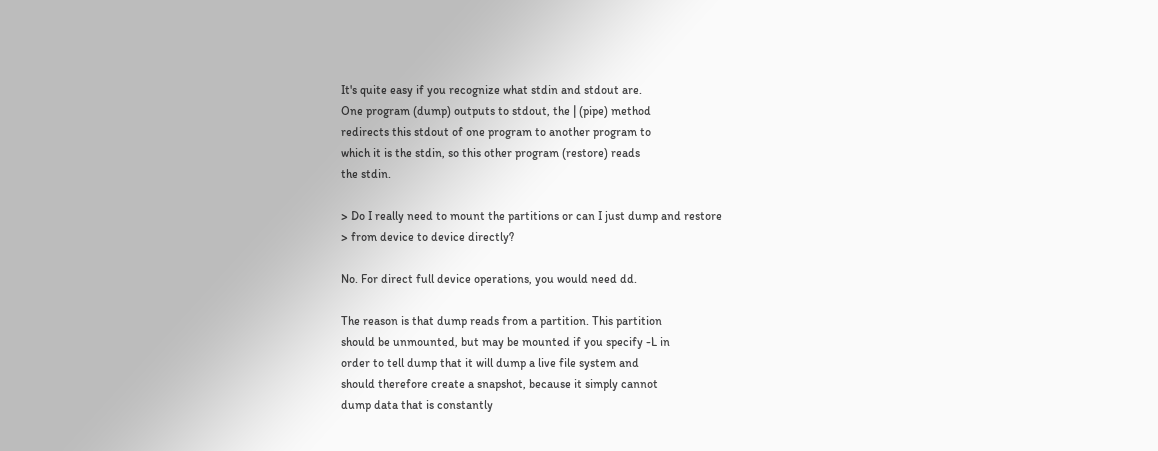It's quite easy if you recognize what stdin and stdout are.
One program (dump) outputs to stdout, the | (pipe) method
redirects this stdout of one program to another program to
which it is the stdin, so this other program (restore) reads
the stdin.

> Do I really need to mount the partitions or can I just dump and restore
> from device to device directly?

No. For direct full device operations, you would need dd.

The reason is that dump reads from a partition. This partition
should be unmounted, but may be mounted if you specify -L in
order to tell dump that it will dump a live file system and
should therefore create a snapshot, because it simply cannot
dump data that is constantly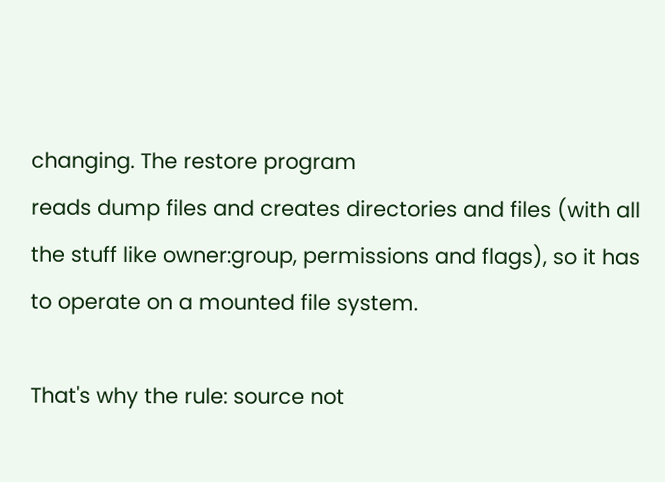changing. The restore program
reads dump files and creates directories and files (with all
the stuff like owner:group, permissions and flags), so it has
to operate on a mounted file system.

That's why the rule: source not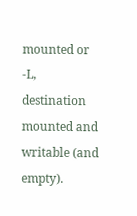mounted or -L, destination
mounted and writable (and empty).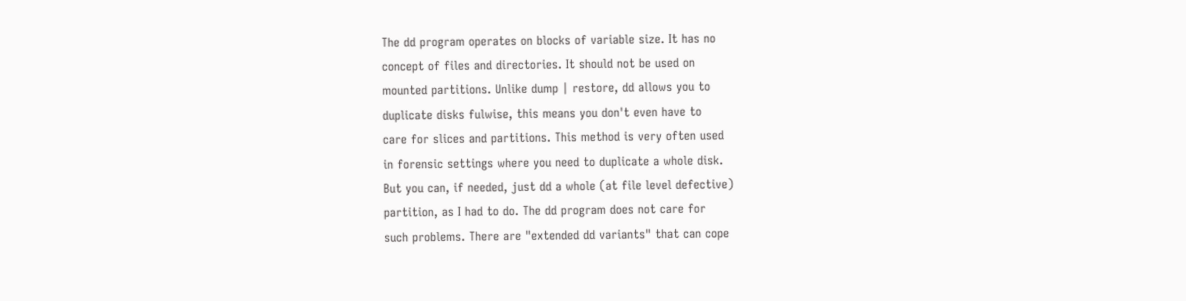The dd program operates on blocks of variable size. It has no
concept of files and directories. It should not be used on
mounted partitions. Unlike dump | restore, dd allows you to
duplicate disks fulwise, this means you don't even have to
care for slices and partitions. This method is very often used
in forensic settings where you need to duplicate a whole disk.
But you can, if needed, just dd a whole (at file level defective)
partition, as I had to do. The dd program does not care for
such problems. There are "extended dd variants" that can cope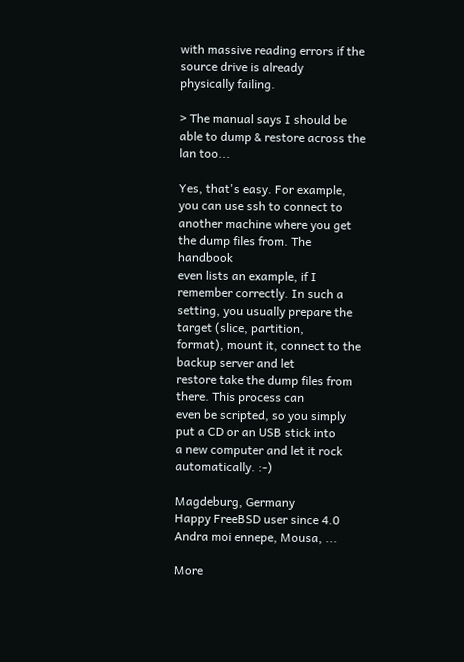with massive reading errors if the source drive is already
physically failing.

> The manual says I should be able to dump & restore across the lan too...

Yes, that's easy. For example, you can use ssh to connect to
another machine where you get the dump files from. The handbook
even lists an example, if I remember correctly. In such a
setting, you usually prepare the target (slice, partition,
format), mount it, connect to the backup server and let
restore take the dump files from there. This process can
even be scripted, so you simply put a CD or an USB stick into
a new computer and let it rock automatically. :-)

Magdeburg, Germany
Happy FreeBSD user since 4.0
Andra moi ennepe, Mousa, ...

More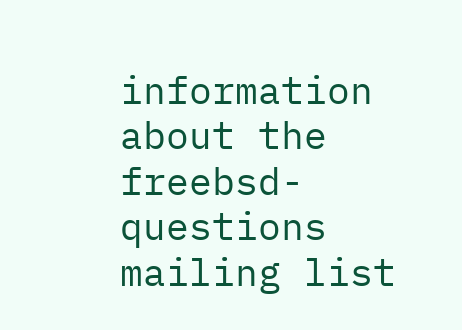information about the freebsd-questions mailing list